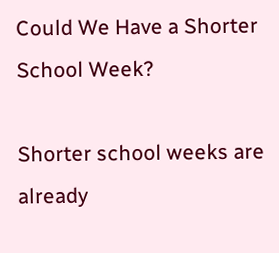Could We Have a Shorter School Week?

Shorter school weeks are already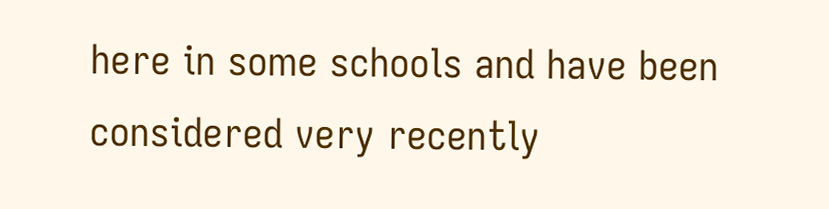here in some schools and have been considered very recently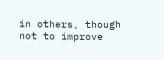in others, though not to improve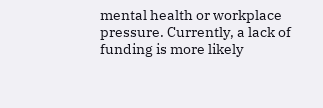mental health or workplace pressure. Currently, a lack of funding is more likely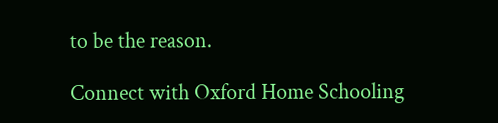to be the reason.

Connect with Oxford Home Schooling